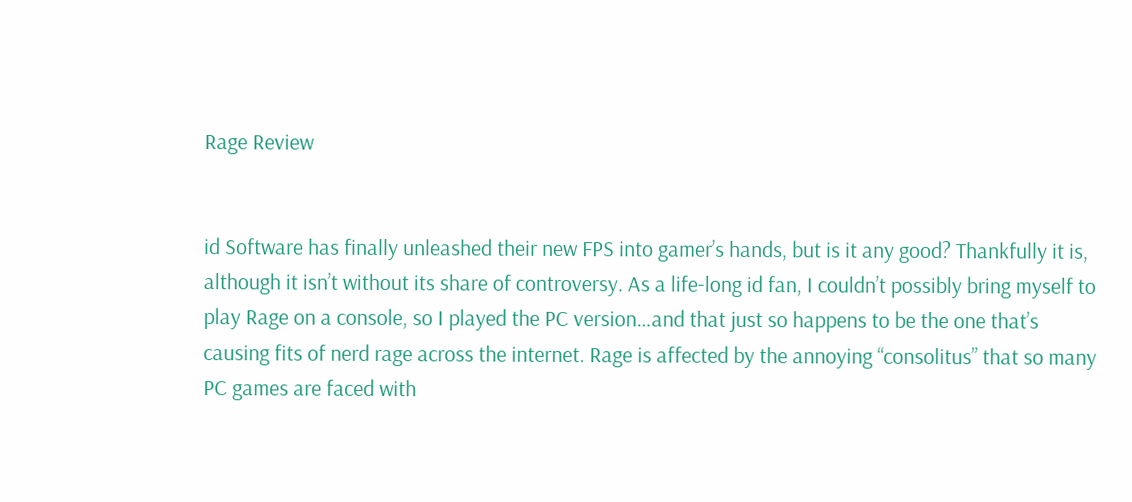Rage Review


id Software has finally unleashed their new FPS into gamer’s hands, but is it any good? Thankfully it is, although it isn’t without its share of controversy. As a life-long id fan, I couldn’t possibly bring myself to play Rage on a console, so I played the PC version…and that just so happens to be the one that’s causing fits of nerd rage across the internet. Rage is affected by the annoying “consolitus” that so many PC games are faced with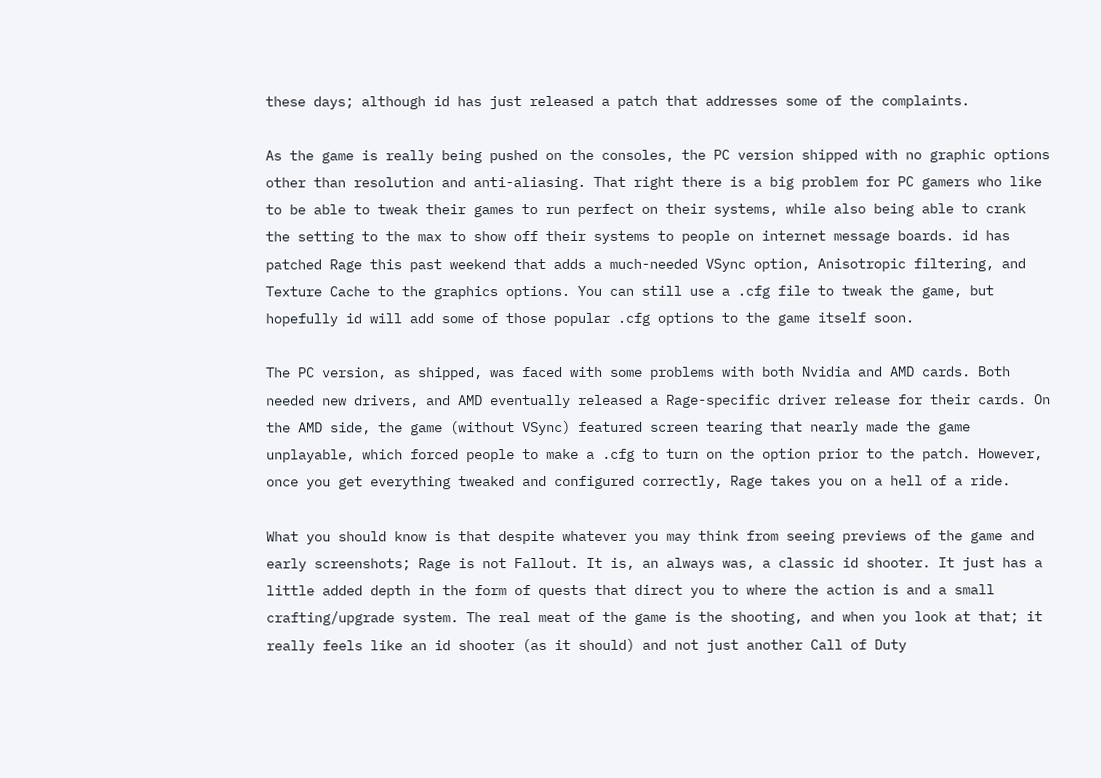these days; although id has just released a patch that addresses some of the complaints.

As the game is really being pushed on the consoles, the PC version shipped with no graphic options other than resolution and anti-aliasing. That right there is a big problem for PC gamers who like to be able to tweak their games to run perfect on their systems, while also being able to crank the setting to the max to show off their systems to people on internet message boards. id has patched Rage this past weekend that adds a much-needed VSync option, Anisotropic filtering, and Texture Cache to the graphics options. You can still use a .cfg file to tweak the game, but hopefully id will add some of those popular .cfg options to the game itself soon.

The PC version, as shipped, was faced with some problems with both Nvidia and AMD cards. Both needed new drivers, and AMD eventually released a Rage-specific driver release for their cards. On the AMD side, the game (without VSync) featured screen tearing that nearly made the game unplayable, which forced people to make a .cfg to turn on the option prior to the patch. However, once you get everything tweaked and configured correctly, Rage takes you on a hell of a ride.

What you should know is that despite whatever you may think from seeing previews of the game and early screenshots; Rage is not Fallout. It is, an always was, a classic id shooter. It just has a little added depth in the form of quests that direct you to where the action is and a small crafting/upgrade system. The real meat of the game is the shooting, and when you look at that; it really feels like an id shooter (as it should) and not just another Call of Duty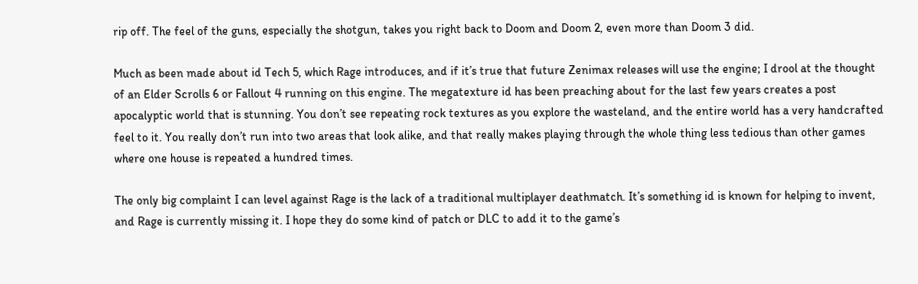rip off. The feel of the guns, especially the shotgun, takes you right back to Doom and Doom 2, even more than Doom 3 did.

Much as been made about id Tech 5, which Rage introduces, and if it’s true that future Zenimax releases will use the engine; I drool at the thought of an Elder Scrolls 6 or Fallout 4 running on this engine. The megatexture id has been preaching about for the last few years creates a post apocalyptic world that is stunning. You don’t see repeating rock textures as you explore the wasteland, and the entire world has a very handcrafted feel to it. You really don’t run into two areas that look alike, and that really makes playing through the whole thing less tedious than other games where one house is repeated a hundred times.

The only big complaint I can level against Rage is the lack of a traditional multiplayer deathmatch. It’s something id is known for helping to invent, and Rage is currently missing it. I hope they do some kind of patch or DLC to add it to the game’s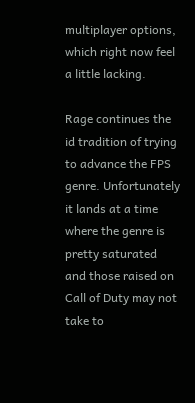multiplayer options, which right now feel a little lacking.

Rage continues the id tradition of trying to advance the FPS genre. Unfortunately it lands at a time where the genre is pretty saturated and those raised on Call of Duty may not take to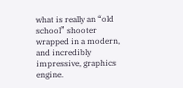what is really an “old school” shooter wrapped in a modern, and incredibly impressive, graphics engine.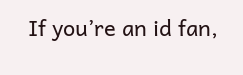If you’re an id fan,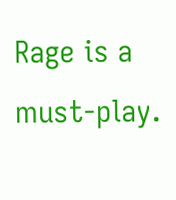Rage is a must-play.